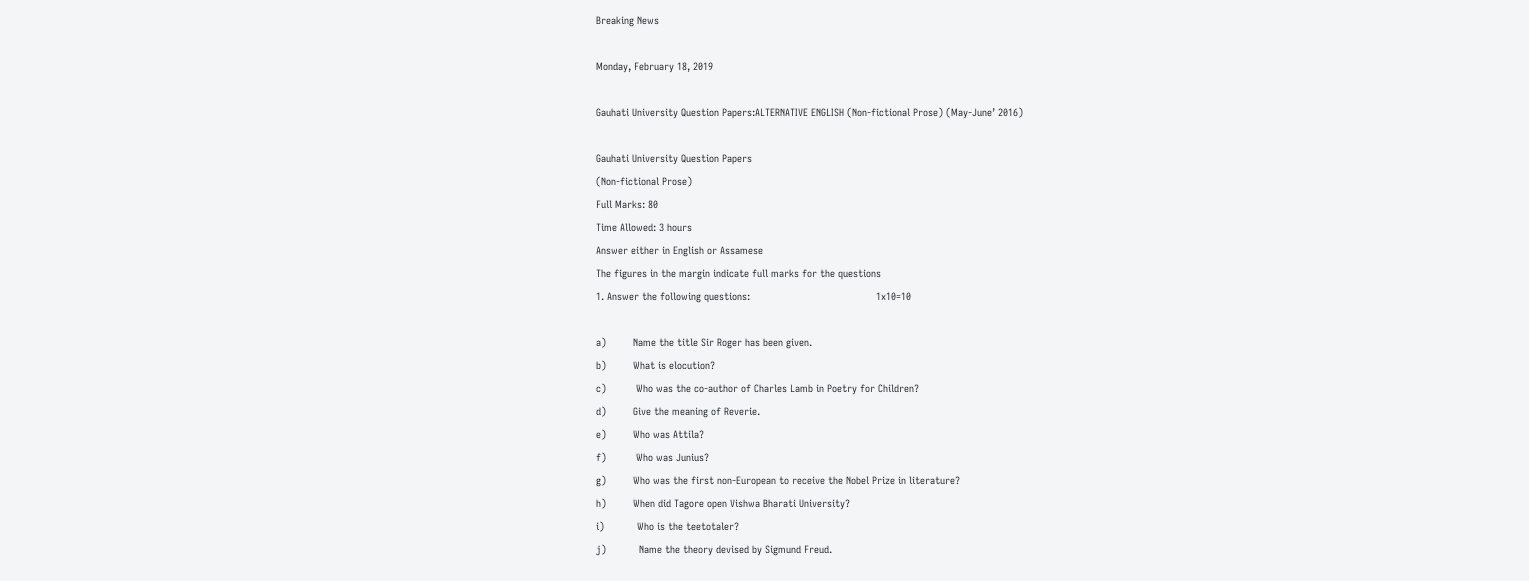Breaking News

Monday, February 18, 2019

Gauhati University Question Papers:ALTERNATIVE ENGLISH (Non-fictional Prose) (May-June’ 2016)

Gauhati University Question Papers
(Non-fictional Prose)
Full Marks: 80
Time Allowed: 3 hours
Answer either in English or Assamese
The figures in the margin indicate full marks for the questions
1. Answer the following questions:                                          1x10=10

a)         Name the title Sir Roger has been given.
b)         What is elocution?
c)          Who was the co-author of Charles Lamb in Poetry for Children?
d)         Give the meaning of Reverie.
e)         Who was Attila?
f)          Who was Junius?
g)         Who was the first non-European to receive the Nobel Prize in literature?
h)         When did Tagore open Vishwa Bharati University?
i)           Who is the teetotaler?
j)           Name the theory devised by Sigmund Freud.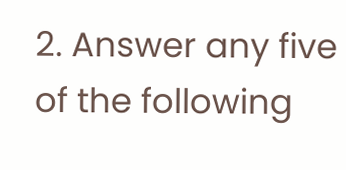2. Answer any five of the following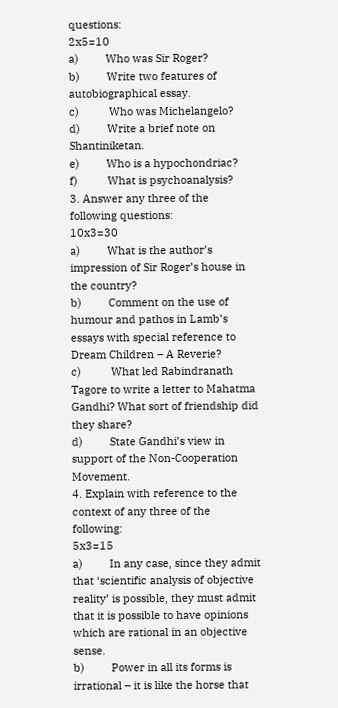questions:                                   2x5=10
a)         Who was Sir Roger?
b)         Write two features of autobiographical essay.
c)          Who was Michelangelo?
d)         Write a brief note on Shantiniketan.
e)         Who is a hypochondriac?
f)          What is psychoanalysis?
3. Answer any three of the following questions:                                                10x3=30
a)         What is the author’s impression of Sir Roger’s house in the country?
b)         Comment on the use of humour and pathos in Lamb’s essays with special reference to Dream Children – A Reverie?
c)          What led Rabindranath Tagore to write a letter to Mahatma Gandhi? What sort of friendship did they share?
d)         State Gandhi’s view in support of the Non-Cooperation Movement.
4. Explain with reference to the context of any three of the following:                                   5x3=15
a)         In any case, since they admit that ‘scientific analysis of objective reality’ is possible, they must admit that it is possible to have opinions which are rational in an objective sense.
b)         Power in all its forms is irrational – it is like the horse that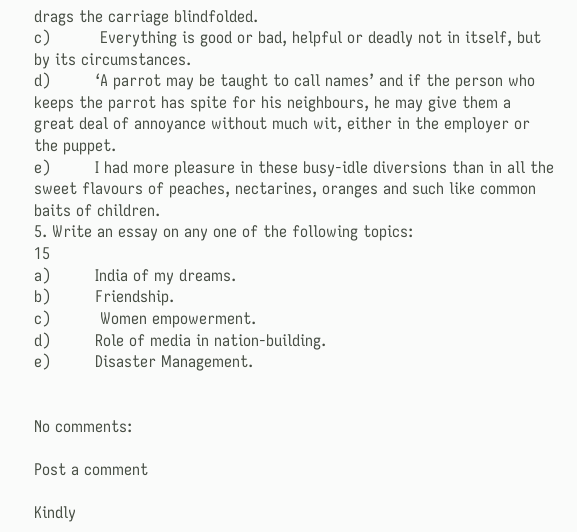drags the carriage blindfolded.
c)          Everything is good or bad, helpful or deadly not in itself, but by its circumstances.
d)         ‘A parrot may be taught to call names’ and if the person who keeps the parrot has spite for his neighbours, he may give them a great deal of annoyance without much wit, either in the employer or the puppet.
e)         I had more pleasure in these busy-idle diversions than in all the sweet flavours of peaches, nectarines, oranges and such like common baits of children.
5. Write an essay on any one of the following topics:                                       15
a)         India of my dreams.
b)         Friendship.
c)          Women empowerment.
d)         Role of media in nation-building.
e)         Disaster Management.


No comments:

Post a comment

Kindly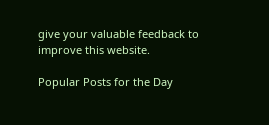give your valuable feedback to improve this website.

Popular Posts for the Day